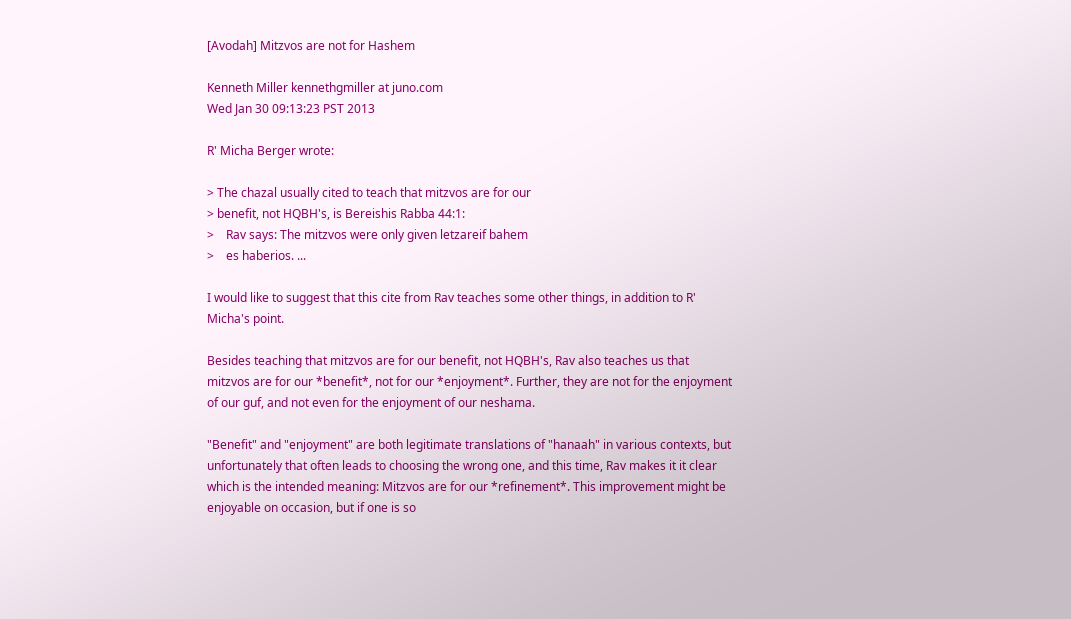[Avodah] Mitzvos are not for Hashem

Kenneth Miller kennethgmiller at juno.com
Wed Jan 30 09:13:23 PST 2013

R' Micha Berger wrote:

> The chazal usually cited to teach that mitzvos are for our
> benefit, not HQBH's, is Bereishis Rabba 44:1:
>    Rav says: The mitzvos were only given letzareif bahem
>    es haberios. ...

I would like to suggest that this cite from Rav teaches some other things, in addition to R' Micha's point.

Besides teaching that mitzvos are for our benefit, not HQBH's, Rav also teaches us that mitzvos are for our *benefit*, not for our *enjoyment*. Further, they are not for the enjoyment of our guf, and not even for the enjoyment of our neshama.

"Benefit" and "enjoyment" are both legitimate translations of "hanaah" in various contexts, but unfortunately that often leads to choosing the wrong one, and this time, Rav makes it it clear which is the intended meaning: Mitzvos are for our *refinement*. This improvement might be enjoyable on occasion, but if one is so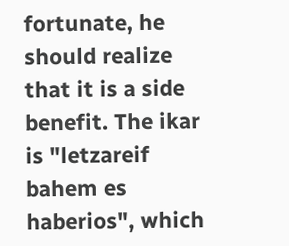fortunate, he should realize that it is a side benefit. The ikar is "letzareif bahem es haberios", which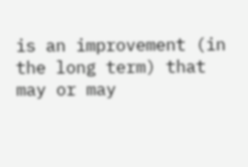is an improvement (in the long term) that may or may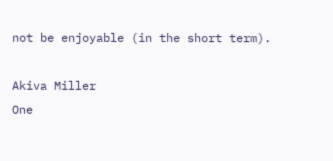not be enjoyable (in the short term).

Akiva Miller
One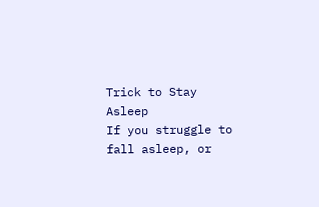Trick to Stay Asleep
If you struggle to fall asleep, or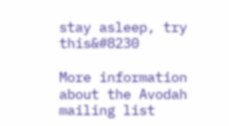stay asleep, try this&#8230

More information about the Avodah mailing list